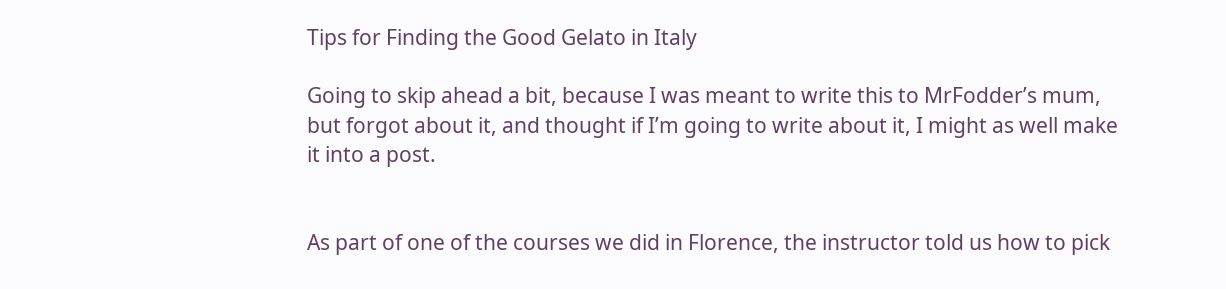Tips for Finding the Good Gelato in Italy

Going to skip ahead a bit, because I was meant to write this to MrFodder’s mum, but forgot about it, and thought if I’m going to write about it, I might as well make it into a post.


As part of one of the courses we did in Florence, the instructor told us how to pick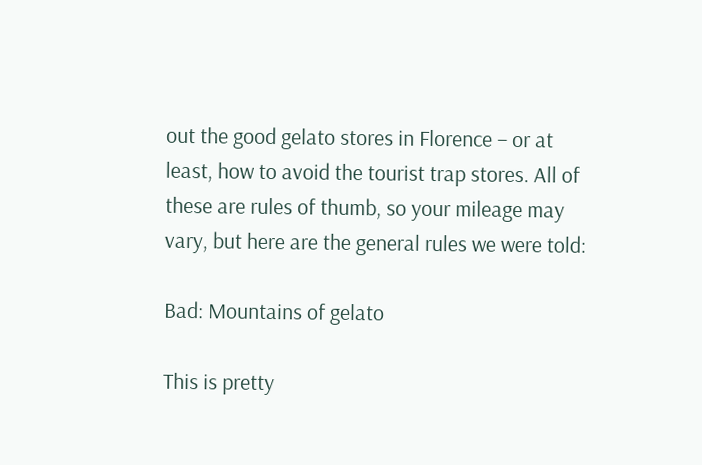out the good gelato stores in Florence – or at least, how to avoid the tourist trap stores. All of these are rules of thumb, so your mileage may vary, but here are the general rules we were told:

Bad: Mountains of gelato

This is pretty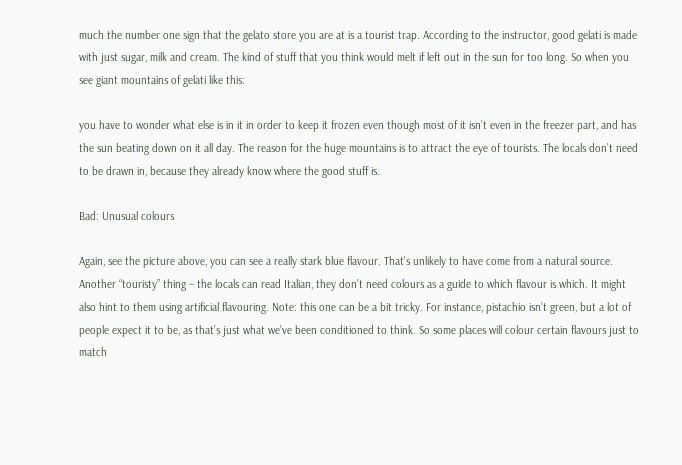much the number one sign that the gelato store you are at is a tourist trap. According to the instructor, good gelati is made with just sugar, milk and cream. The kind of stuff that you think would melt if left out in the sun for too long. So when you see giant mountains of gelati like this:

you have to wonder what else is in it in order to keep it frozen even though most of it isn’t even in the freezer part, and has the sun beating down on it all day. The reason for the huge mountains is to attract the eye of tourists. The locals don’t need to be drawn in, because they already know where the good stuff is.

Bad: Unusual colours

Again, see the picture above, you can see a really stark blue flavour. That’s unlikely to have come from a natural source. Another “touristy” thing – the locals can read Italian, they don’t need colours as a guide to which flavour is which. It might also hint to them using artificial flavouring. Note: this one can be a bit tricky. For instance, pistachio isn’t green, but a lot of people expect it to be, as that’s just what we’ve been conditioned to think. So some places will colour certain flavours just to match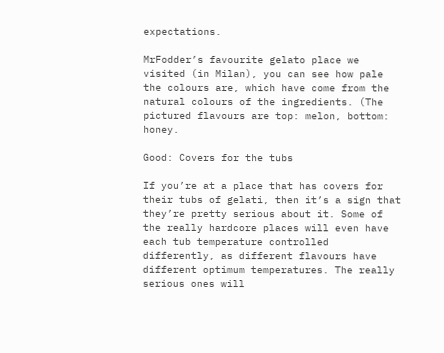expectations.

MrFodder’s favourite gelato place we visited (in Milan), you can see how pale the colours are, which have come from the natural colours of the ingredients. (The pictured flavours are top: melon, bottom: honey.

Good: Covers for the tubs

If you’re at a place that has covers for their tubs of gelati, then it’s a sign that they’re pretty serious about it. Some of the really hardcore places will even have each tub temperature controlled differently, as different flavours have different optimum temperatures. The really serious ones will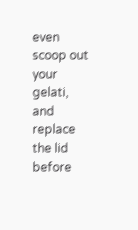even scoop out your gelati, and replace the lid before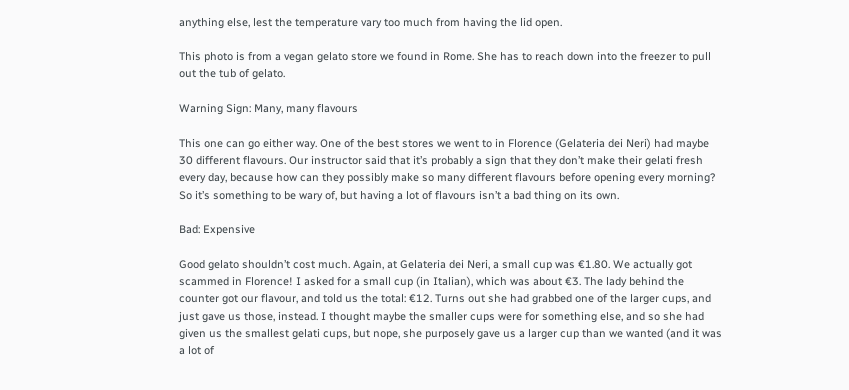anything else, lest the temperature vary too much from having the lid open.

This photo is from a vegan gelato store we found in Rome. She has to reach down into the freezer to pull out the tub of gelato.

Warning Sign: Many, many flavours

This one can go either way. One of the best stores we went to in Florence (Gelateria dei Neri) had maybe 30 different flavours. Our instructor said that it’s probably a sign that they don’t make their gelati fresh every day, because how can they possibly make so many different flavours before opening every morning? So it’s something to be wary of, but having a lot of flavours isn’t a bad thing on its own.

Bad: Expensive

Good gelato shouldn’t cost much. Again, at Gelateria dei Neri, a small cup was €1.80. We actually got scammed in Florence! I asked for a small cup (in Italian), which was about €3. The lady behind the counter got our flavour, and told us the total: €12. Turns out she had grabbed one of the larger cups, and just gave us those, instead. I thought maybe the smaller cups were for something else, and so she had given us the smallest gelati cups, but nope, she purposely gave us a larger cup than we wanted (and it was a lot of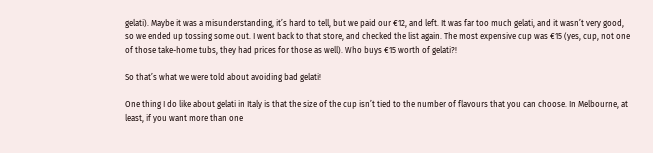gelati). Maybe it was a misunderstanding, it’s hard to tell, but we paid our €12, and left. It was far too much gelati, and it wasn’t very good, so we ended up tossing some out. I went back to that store, and checked the list again. The most expensive cup was €15 (yes, cup, not one of those take-home tubs, they had prices for those as well). Who buys €15 worth of gelati?!

So that’s what we were told about avoiding bad gelati!

One thing I do like about gelati in Italy is that the size of the cup isn’t tied to the number of flavours that you can choose. In Melbourne, at least, if you want more than one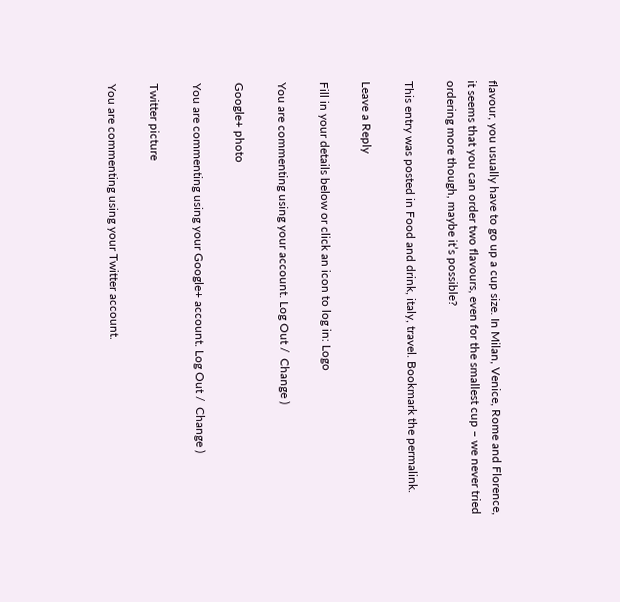flavour, you usually have to go up a cup size. In Milan, Venice, Rome and Florence, it seems that you can order two flavours, even for the smallest cup – we never tried ordering more though, maybe it’s possible?

This entry was posted in Food and drink, italy, travel. Bookmark the permalink.

Leave a Reply

Fill in your details below or click an icon to log in: Logo

You are commenting using your account. Log Out /  Change )

Google+ photo

You are commenting using your Google+ account. Log Out /  Change )

Twitter picture

You are commenting using your Twitter account.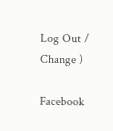Log Out /  Change )

Facebook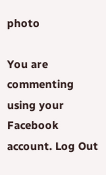photo

You are commenting using your Facebook account. Log Out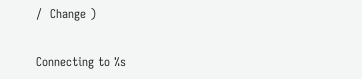/  Change )


Connecting to %s